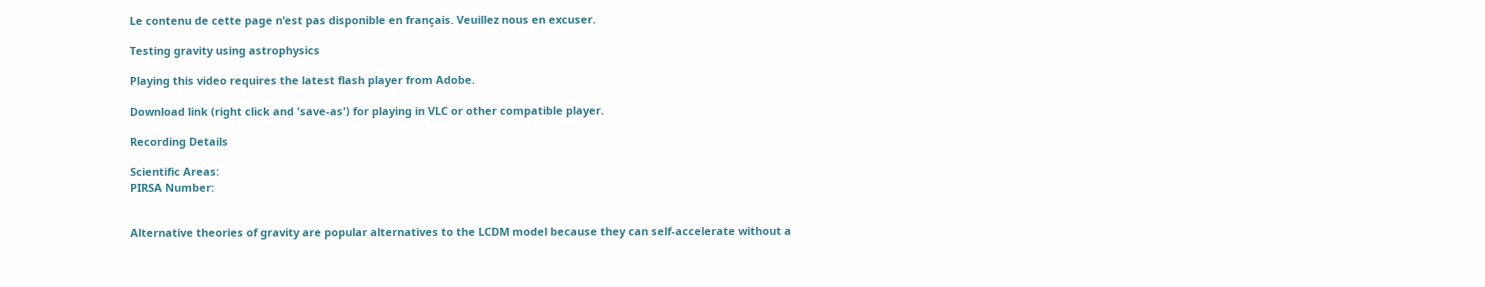Le contenu de cette page n’est pas disponible en français. Veuillez nous en excuser.

Testing gravity using astrophysics

Playing this video requires the latest flash player from Adobe.

Download link (right click and 'save-as') for playing in VLC or other compatible player.

Recording Details

Scientific Areas:
PIRSA Number:


Alternative theories of gravity are popular alternatives to the LCDM model because they can self-accelerate without a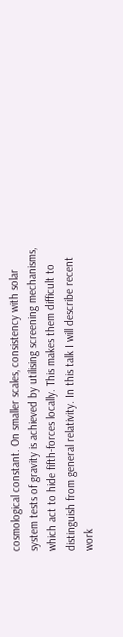cosmological constant. On smaller scales, consistency with solar system tests of gravity is achieved by utilising screening mechanisms, which act to hide fifth-forces locally. This makes them difficult to distinguish from general relativity. In this talk I will describe recent work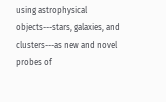using astrophysical objects---stars, galaxies, and clusters---as new and novel probes of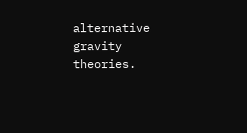alternative gravity theories.